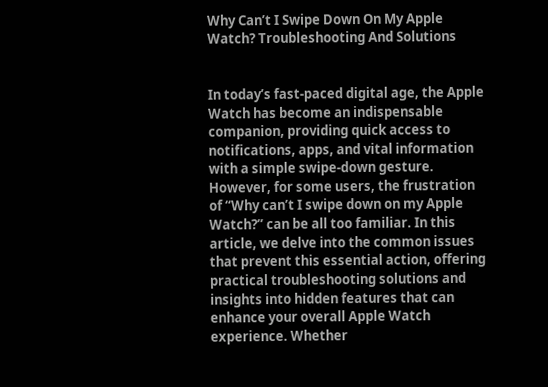Why Can’t I Swipe Down On My Apple Watch? Troubleshooting And Solutions


In today’s fast-paced digital age, the Apple Watch has become an indispensable companion, providing quick access to notifications, apps, and vital information with a simple swipe-down gesture. However, for some users, the frustration of “Why can’t I swipe down on my Apple Watch?” can be all too familiar. In this article, we delve into the common issues that prevent this essential action, offering practical troubleshooting solutions and insights into hidden features that can enhance your overall Apple Watch experience. Whether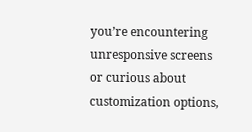you’re encountering unresponsive screens or curious about customization options,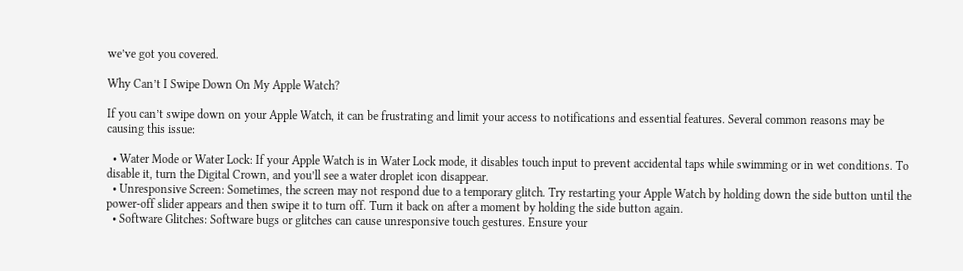we’ve got you covered.

Why Can’t I Swipe Down On My Apple Watch?

If you can’t swipe down on your Apple Watch, it can be frustrating and limit your access to notifications and essential features. Several common reasons may be causing this issue:

  • Water Mode or Water Lock: If your Apple Watch is in Water Lock mode, it disables touch input to prevent accidental taps while swimming or in wet conditions. To disable it, turn the Digital Crown, and you’ll see a water droplet icon disappear.
  • Unresponsive Screen: Sometimes, the screen may not respond due to a temporary glitch. Try restarting your Apple Watch by holding down the side button until the power-off slider appears and then swipe it to turn off. Turn it back on after a moment by holding the side button again.
  • Software Glitches: Software bugs or glitches can cause unresponsive touch gestures. Ensure your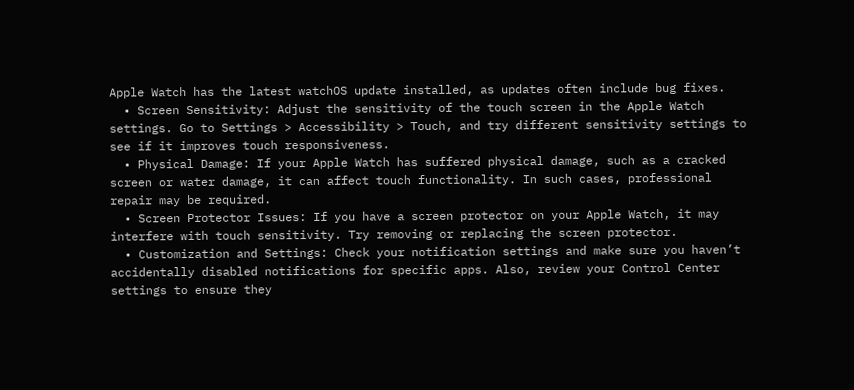Apple Watch has the latest watchOS update installed, as updates often include bug fixes.
  • Screen Sensitivity: Adjust the sensitivity of the touch screen in the Apple Watch settings. Go to Settings > Accessibility > Touch, and try different sensitivity settings to see if it improves touch responsiveness.
  • Physical Damage: If your Apple Watch has suffered physical damage, such as a cracked screen or water damage, it can affect touch functionality. In such cases, professional repair may be required.
  • Screen Protector Issues: If you have a screen protector on your Apple Watch, it may interfere with touch sensitivity. Try removing or replacing the screen protector.
  • Customization and Settings: Check your notification settings and make sure you haven’t accidentally disabled notifications for specific apps. Also, review your Control Center settings to ensure they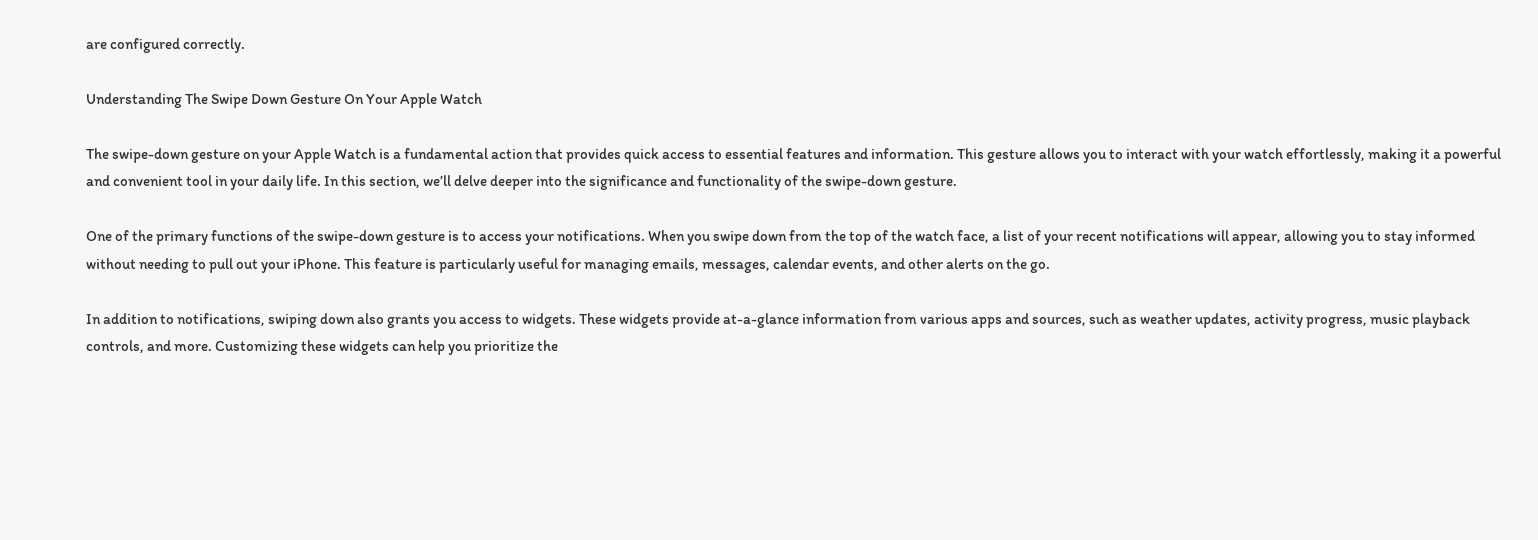are configured correctly.

Understanding The Swipe Down Gesture On Your Apple Watch

The swipe-down gesture on your Apple Watch is a fundamental action that provides quick access to essential features and information. This gesture allows you to interact with your watch effortlessly, making it a powerful and convenient tool in your daily life. In this section, we’ll delve deeper into the significance and functionality of the swipe-down gesture.

One of the primary functions of the swipe-down gesture is to access your notifications. When you swipe down from the top of the watch face, a list of your recent notifications will appear, allowing you to stay informed without needing to pull out your iPhone. This feature is particularly useful for managing emails, messages, calendar events, and other alerts on the go.

In addition to notifications, swiping down also grants you access to widgets. These widgets provide at-a-glance information from various apps and sources, such as weather updates, activity progress, music playback controls, and more. Customizing these widgets can help you prioritize the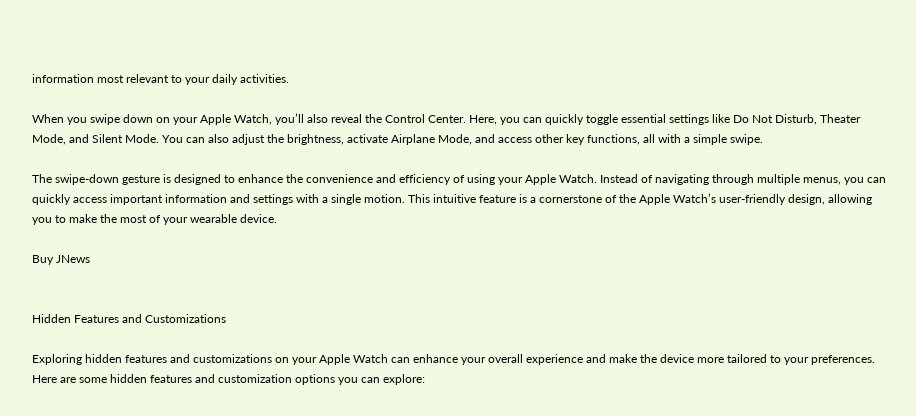information most relevant to your daily activities.

When you swipe down on your Apple Watch, you’ll also reveal the Control Center. Here, you can quickly toggle essential settings like Do Not Disturb, Theater Mode, and Silent Mode. You can also adjust the brightness, activate Airplane Mode, and access other key functions, all with a simple swipe.

The swipe-down gesture is designed to enhance the convenience and efficiency of using your Apple Watch. Instead of navigating through multiple menus, you can quickly access important information and settings with a single motion. This intuitive feature is a cornerstone of the Apple Watch’s user-friendly design, allowing you to make the most of your wearable device.

Buy JNews


Hidden Features and Customizations

Exploring hidden features and customizations on your Apple Watch can enhance your overall experience and make the device more tailored to your preferences. Here are some hidden features and customization options you can explore: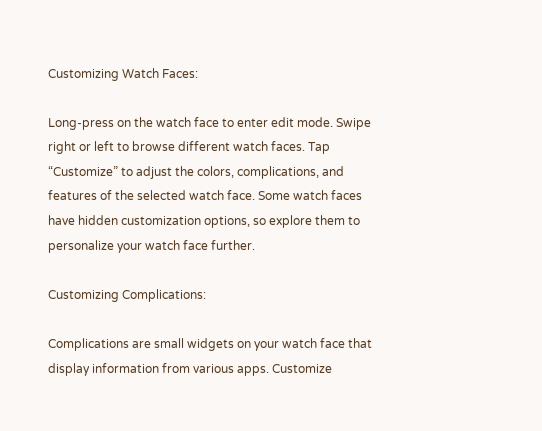Customizing Watch Faces:

Long-press on the watch face to enter edit mode. Swipe right or left to browse different watch faces. Tap “Customize” to adjust the colors, complications, and features of the selected watch face. Some watch faces have hidden customization options, so explore them to personalize your watch face further.

Customizing Complications:

Complications are small widgets on your watch face that display information from various apps. Customize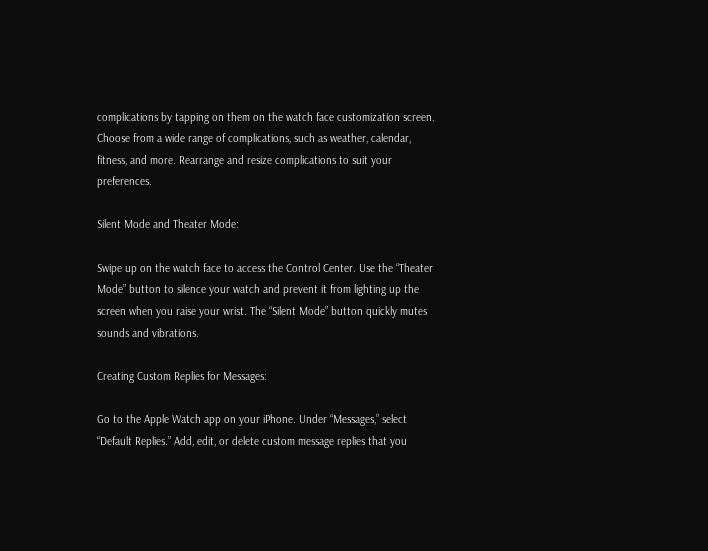complications by tapping on them on the watch face customization screen. Choose from a wide range of complications, such as weather, calendar, fitness, and more. Rearrange and resize complications to suit your preferences.

Silent Mode and Theater Mode:

Swipe up on the watch face to access the Control Center. Use the “Theater Mode” button to silence your watch and prevent it from lighting up the screen when you raise your wrist. The “Silent Mode” button quickly mutes sounds and vibrations.

Creating Custom Replies for Messages:

Go to the Apple Watch app on your iPhone. Under “Messages,” select “Default Replies.” Add, edit, or delete custom message replies that you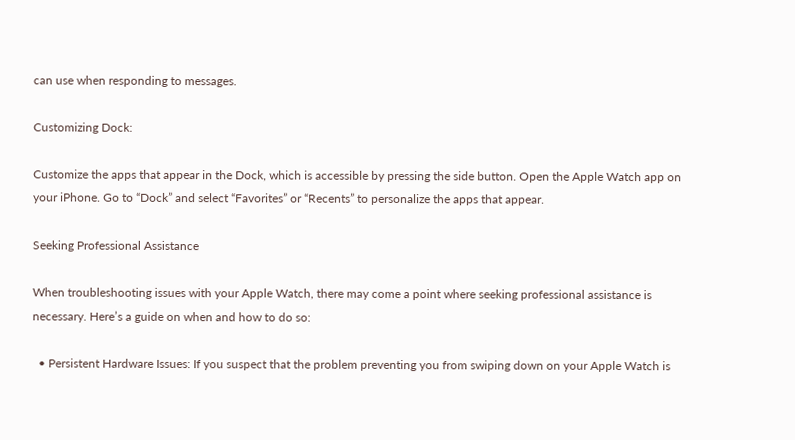can use when responding to messages.

Customizing Dock:

Customize the apps that appear in the Dock, which is accessible by pressing the side button. Open the Apple Watch app on your iPhone. Go to “Dock” and select “Favorites” or “Recents” to personalize the apps that appear.

Seeking Professional Assistance

When troubleshooting issues with your Apple Watch, there may come a point where seeking professional assistance is necessary. Here’s a guide on when and how to do so:

  • Persistent Hardware Issues: If you suspect that the problem preventing you from swiping down on your Apple Watch is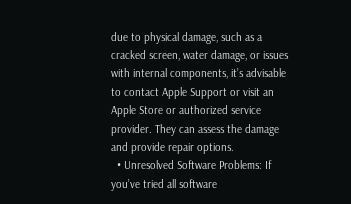due to physical damage, such as a cracked screen, water damage, or issues with internal components, it’s advisable to contact Apple Support or visit an Apple Store or authorized service provider. They can assess the damage and provide repair options.
  • Unresolved Software Problems: If you’ve tried all software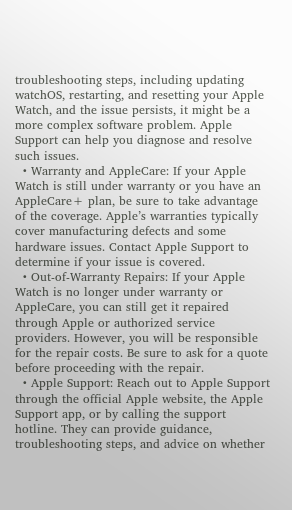troubleshooting steps, including updating watchOS, restarting, and resetting your Apple Watch, and the issue persists, it might be a more complex software problem. Apple Support can help you diagnose and resolve such issues.
  • Warranty and AppleCare: If your Apple Watch is still under warranty or you have an AppleCare+ plan, be sure to take advantage of the coverage. Apple’s warranties typically cover manufacturing defects and some hardware issues. Contact Apple Support to determine if your issue is covered.
  • Out-of-Warranty Repairs: If your Apple Watch is no longer under warranty or AppleCare, you can still get it repaired through Apple or authorized service providers. However, you will be responsible for the repair costs. Be sure to ask for a quote before proceeding with the repair.
  • Apple Support: Reach out to Apple Support through the official Apple website, the Apple Support app, or by calling the support hotline. They can provide guidance, troubleshooting steps, and advice on whether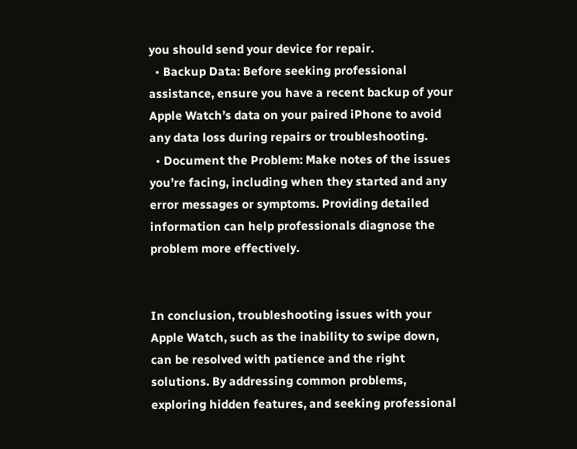you should send your device for repair.
  • Backup Data: Before seeking professional assistance, ensure you have a recent backup of your Apple Watch’s data on your paired iPhone to avoid any data loss during repairs or troubleshooting.
  • Document the Problem: Make notes of the issues you’re facing, including when they started and any error messages or symptoms. Providing detailed information can help professionals diagnose the problem more effectively.


In conclusion, troubleshooting issues with your Apple Watch, such as the inability to swipe down, can be resolved with patience and the right solutions. By addressing common problems, exploring hidden features, and seeking professional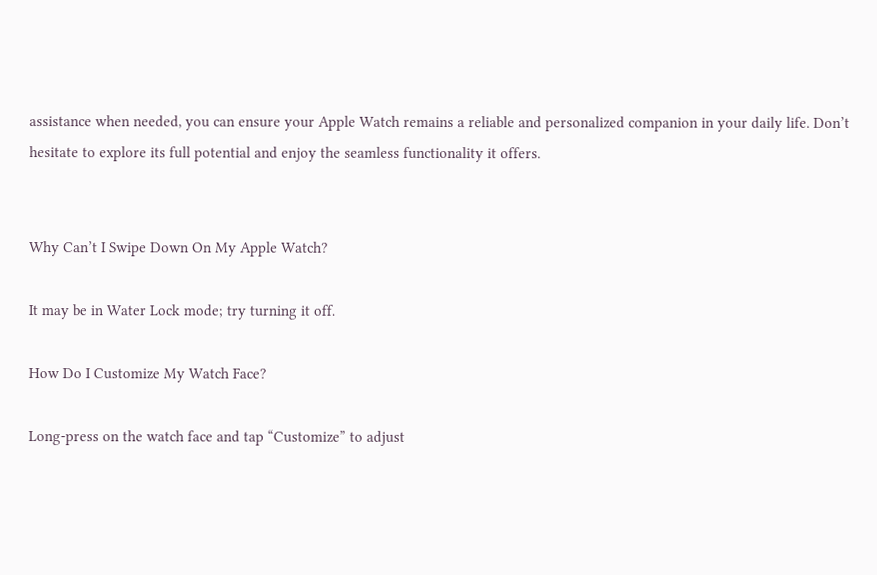assistance when needed, you can ensure your Apple Watch remains a reliable and personalized companion in your daily life. Don’t hesitate to explore its full potential and enjoy the seamless functionality it offers.


Why Can’t I Swipe Down On My Apple Watch?

It may be in Water Lock mode; try turning it off.

How Do I Customize My Watch Face?

Long-press on the watch face and tap “Customize” to adjust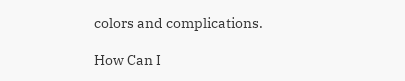colors and complications.

How Can I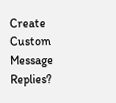Create Custom Message Replies?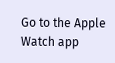Go to the Apple Watch app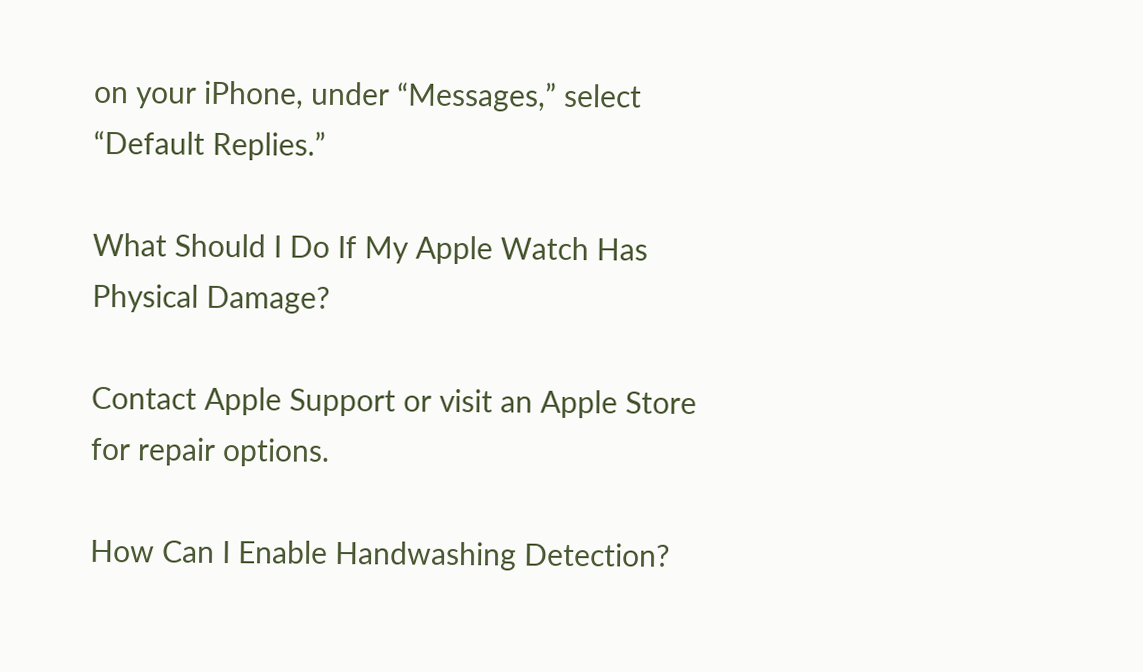on your iPhone, under “Messages,” select “Default Replies.”

What Should I Do If My Apple Watch Has Physical Damage?

Contact Apple Support or visit an Apple Store for repair options.

How Can I Enable Handwashing Detection?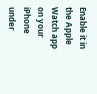Enable it in the Apple Watch app on your iPhone under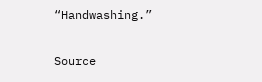“Handwashing.”


Source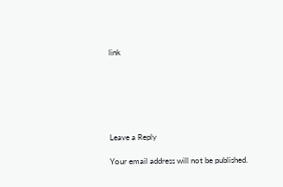link






Leave a Reply

Your email address will not be published.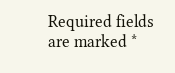Required fields are marked *